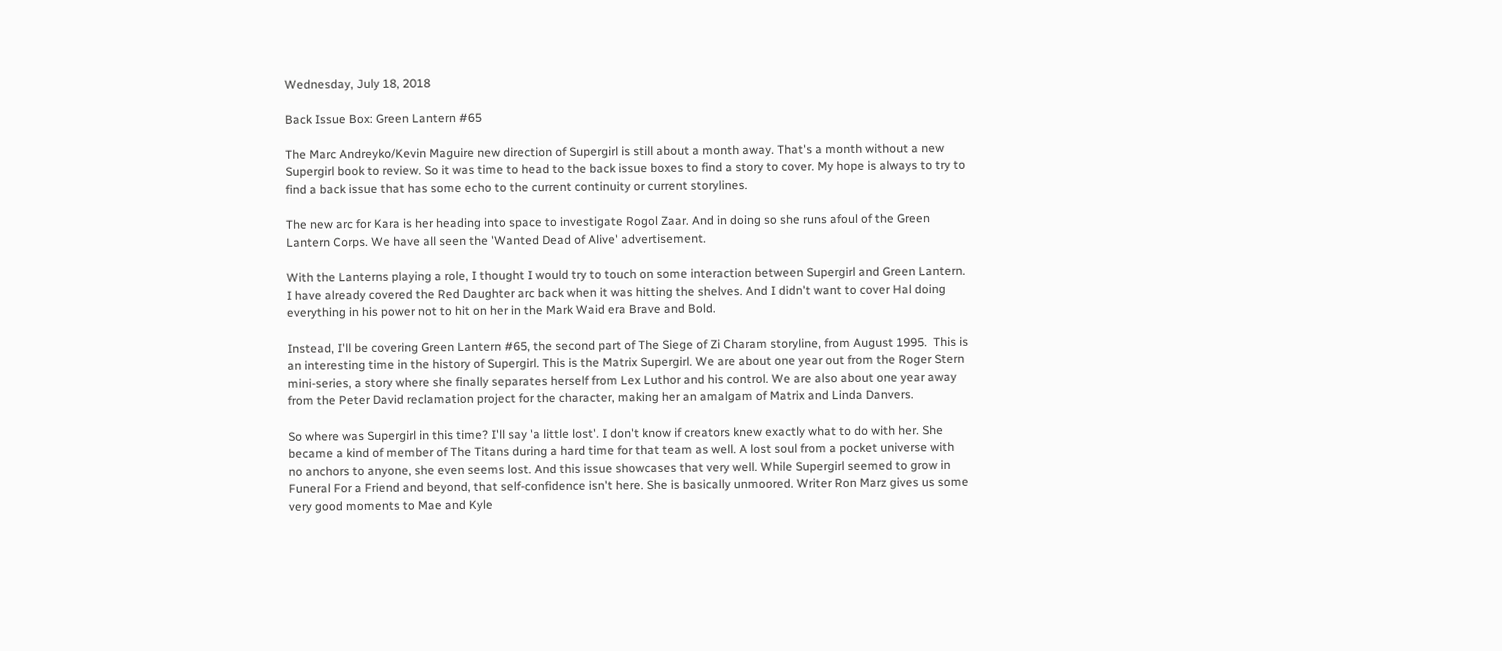Wednesday, July 18, 2018

Back Issue Box: Green Lantern #65

The Marc Andreyko/Kevin Maguire new direction of Supergirl is still about a month away. That's a month without a new Supergirl book to review. So it was time to head to the back issue boxes to find a story to cover. My hope is always to try to find a back issue that has some echo to the current continuity or current storylines.

The new arc for Kara is her heading into space to investigate Rogol Zaar. And in doing so she runs afoul of the Green Lantern Corps. We have all seen the 'Wanted Dead of Alive' advertisement.

With the Lanterns playing a role, I thought I would try to touch on some interaction between Supergirl and Green Lantern. I have already covered the Red Daughter arc back when it was hitting the shelves. And I didn't want to cover Hal doing everything in his power not to hit on her in the Mark Waid era Brave and Bold.

Instead, I'll be covering Green Lantern #65, the second part of The Siege of Zi Charam storyline, from August 1995.  This is an interesting time in the history of Supergirl. This is the Matrix Supergirl. We are about one year out from the Roger Stern mini-series, a story where she finally separates herself from Lex Luthor and his control. We are also about one year away from the Peter David reclamation project for the character, making her an amalgam of Matrix and Linda Danvers.

So where was Supergirl in this time? I'll say 'a little lost'. I don't know if creators knew exactly what to do with her. She became a kind of member of The Titans during a hard time for that team as well. A lost soul from a pocket universe with no anchors to anyone, she even seems lost. And this issue showcases that very well. While Supergirl seemed to grow in Funeral For a Friend and beyond, that self-confidence isn't here. She is basically unmoored. Writer Ron Marz gives us some very good moments to Mae and Kyle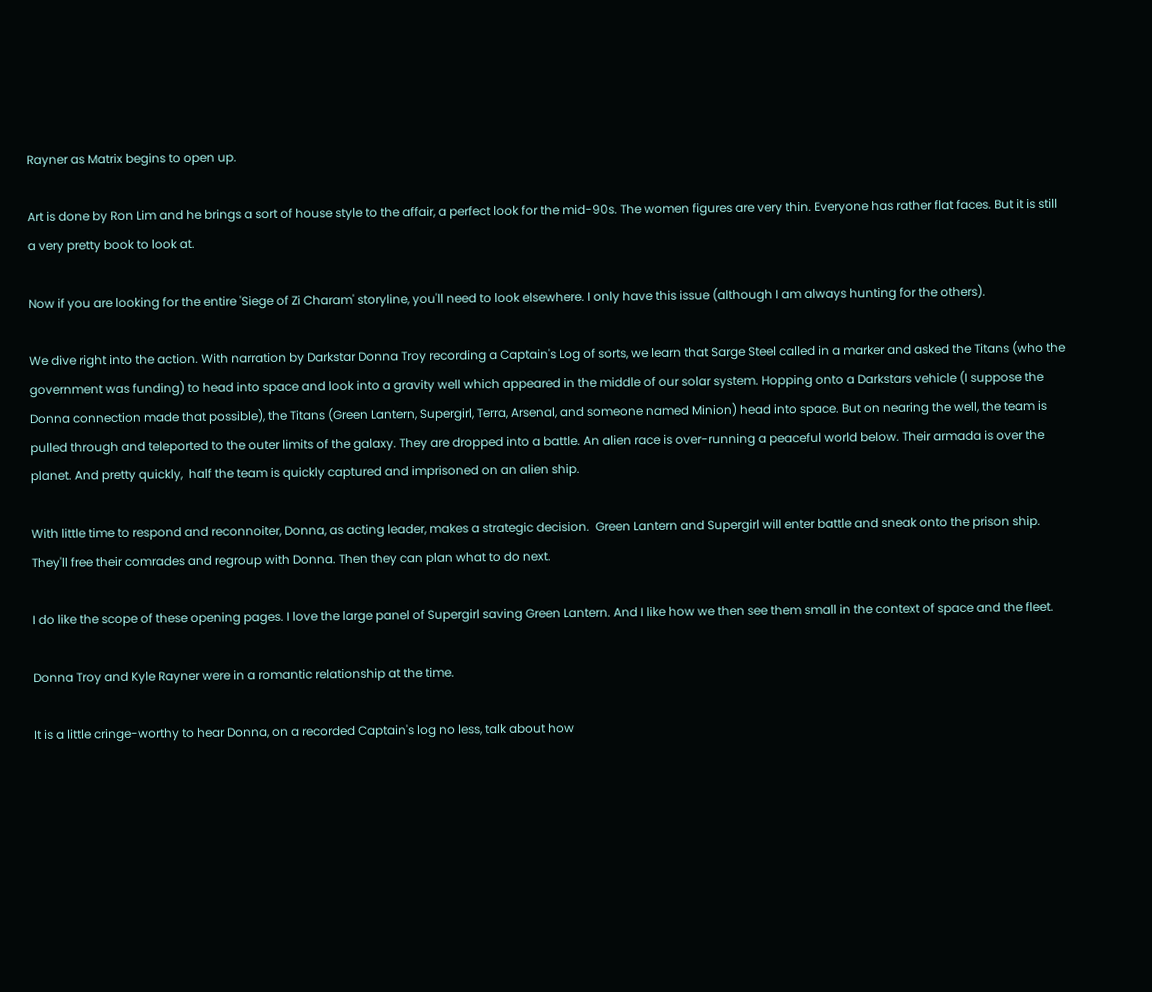Rayner as Matrix begins to open up.

Art is done by Ron Lim and he brings a sort of house style to the affair, a perfect look for the mid-90s. The women figures are very thin. Everyone has rather flat faces. But it is still a very pretty book to look at.

Now if you are looking for the entire 'Siege of Zi Charam' storyline, you'll need to look elsewhere. I only have this issue (although I am always hunting for the others).

We dive right into the action. With narration by Darkstar Donna Troy recording a Captain's Log of sorts, we learn that Sarge Steel called in a marker and asked the Titans (who the government was funding) to head into space and look into a gravity well which appeared in the middle of our solar system. Hopping onto a Darkstars vehicle (I suppose the Donna connection made that possible), the Titans (Green Lantern, Supergirl, Terra, Arsenal, and someone named Minion) head into space. But on nearing the well, the team is pulled through and teleported to the outer limits of the galaxy. They are dropped into a battle. An alien race is over-running a peaceful world below. Their armada is over the planet. And pretty quickly,  half the team is quickly captured and imprisoned on an alien ship.

With little time to respond and reconnoiter, Donna, as acting leader, makes a strategic decision.  Green Lantern and Supergirl will enter battle and sneak onto the prison ship. They'll free their comrades and regroup with Donna. Then they can plan what to do next.

I do like the scope of these opening pages. I love the large panel of Supergirl saving Green Lantern. And I like how we then see them small in the context of space and the fleet.

Donna Troy and Kyle Rayner were in a romantic relationship at the time.

It is a little cringe-worthy to hear Donna, on a recorded Captain's log no less, talk about how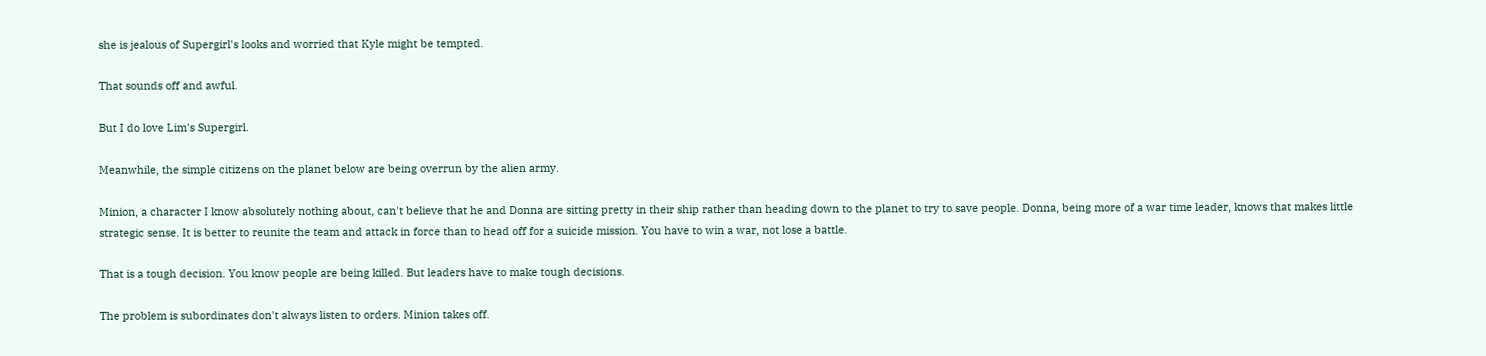she is jealous of Supergirl's looks and worried that Kyle might be tempted.

That sounds off and awful.

But I do love Lim's Supergirl.

Meanwhile, the simple citizens on the planet below are being overrun by the alien army.

Minion, a character I know absolutely nothing about, can't believe that he and Donna are sitting pretty in their ship rather than heading down to the planet to try to save people. Donna, being more of a war time leader, knows that makes little strategic sense. It is better to reunite the team and attack in force than to head off for a suicide mission. You have to win a war, not lose a battle.

That is a tough decision. You know people are being killed. But leaders have to make tough decisions.

The problem is subordinates don't always listen to orders. Minion takes off.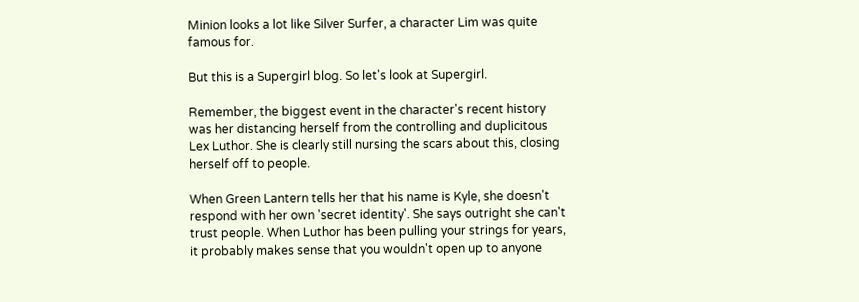Minion looks a lot like Silver Surfer, a character Lim was quite famous for.

But this is a Supergirl blog. So let's look at Supergirl.

Remember, the biggest event in the character's recent history was her distancing herself from the controlling and duplicitous Lex Luthor. She is clearly still nursing the scars about this, closing herself off to people.

When Green Lantern tells her that his name is Kyle, she doesn't respond with her own 'secret identity'. She says outright she can't trust people. When Luthor has been pulling your strings for years, it probably makes sense that you wouldn't open up to anyone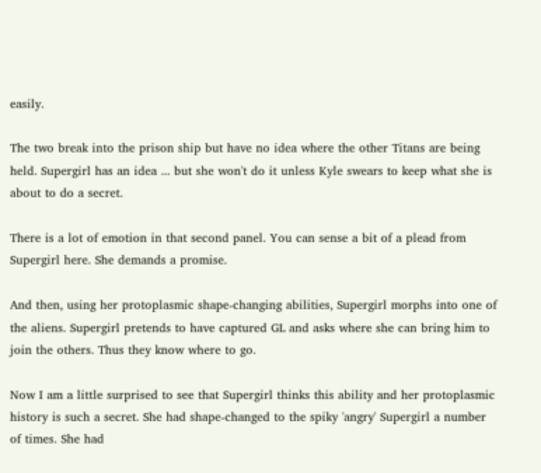easily.

The two break into the prison ship but have no idea where the other Titans are being held. Supergirl has an idea ... but she won't do it unless Kyle swears to keep what she is about to do a secret.

There is a lot of emotion in that second panel. You can sense a bit of a plead from Supergirl here. She demands a promise.

And then, using her protoplasmic shape-changing abilities, Supergirl morphs into one of the aliens. Supergirl pretends to have captured GL and asks where she can bring him to join the others. Thus they know where to go.

Now I am a little surprised to see that Supergirl thinks this ability and her protoplasmic history is such a secret. She had shape-changed to the spiky 'angry' Supergirl a number of times. She had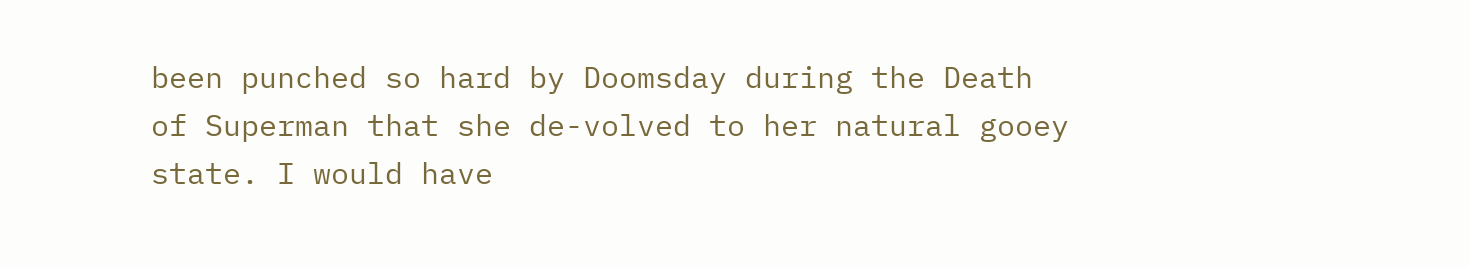been punched so hard by Doomsday during the Death of Superman that she de-volved to her natural gooey state. I would have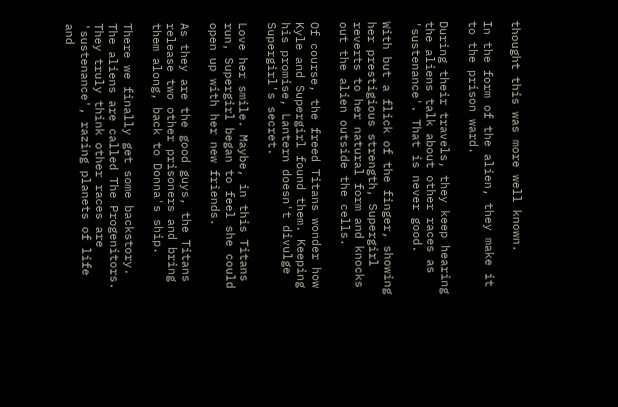thought this was more well known.

In the form of the alien, they make it to the prison ward.

During their travels, they keep hearing the aliens talk about other races as 'sustenance'. That is never good.

With but a flick of the finger, showing her prestigious strength, Supergirl reverts to her natural form and knocks out the alien outside the cells.

Of course, the freed Titans wonder how Kyle and Supergirl found them. Keeping his promise, Lantern doesn't divulge Supergirl's secret.

Love her smile. Maybe, in this Titans run, Supergirl began to feel she could open up with her new friends.

As they are the good guys, the Titans release two other prisoners and bring them along, back to Donna's ship.

There we finally get some backstory. The aliens are called The Progenitors. They truly think other races are 'sustenance', razing planets of life and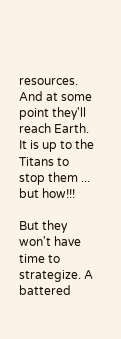resources. And at some point they'll reach Earth. It is up to the Titans to stop them ... but how!!!

But they won't have time to strategize. A battered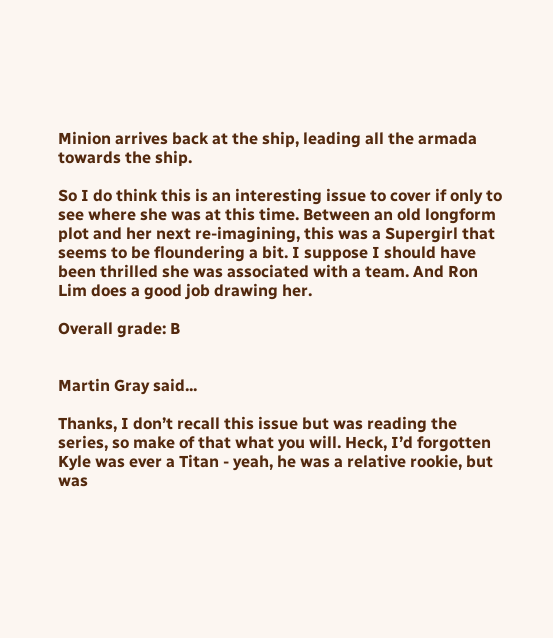Minion arrives back at the ship, leading all the armada towards the ship.

So I do think this is an interesting issue to cover if only to see where she was at this time. Between an old longform plot and her next re-imagining, this was a Supergirl that seems to be floundering a bit. I suppose I should have been thrilled she was associated with a team. And Ron Lim does a good job drawing her.

Overall grade: B


Martin Gray said...

Thanks, I don’t recall this issue but was reading the series, so make of that what you will. Heck, I’d forgotten Kyle was ever a Titan - yeah, he was a relative rookie, but was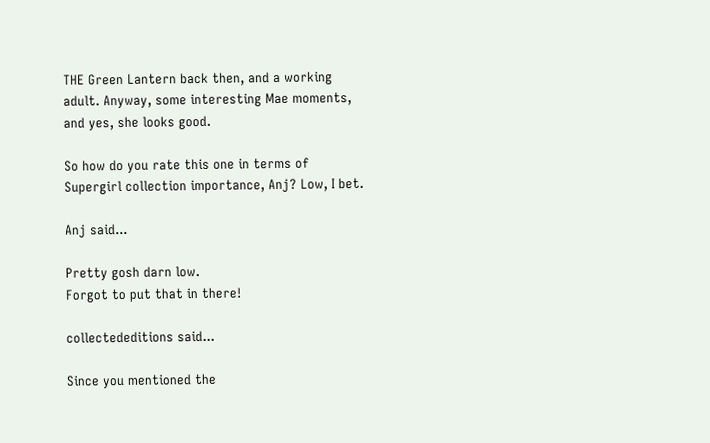THE Green Lantern back then, and a working adult. Anyway, some interesting Mae moments, and yes, she looks good.

So how do you rate this one in terms of Supergirl collection importance, Anj? Low, I bet.

Anj said...

Pretty gosh darn low.
Forgot to put that in there!

collectededitions said...

Since you mentioned the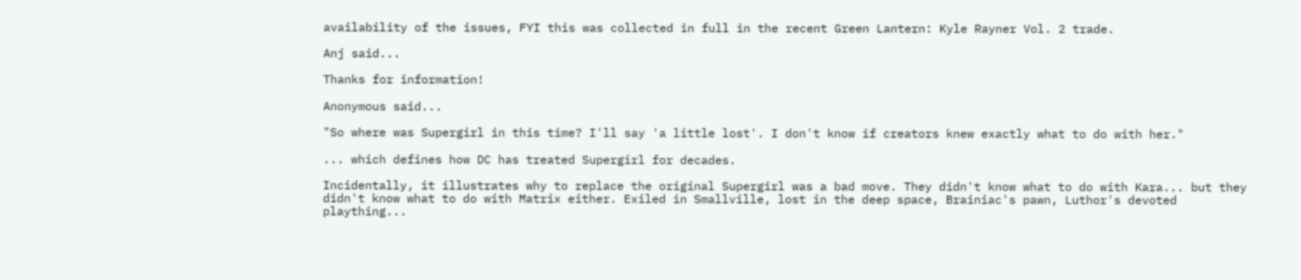availability of the issues, FYI this was collected in full in the recent Green Lantern: Kyle Rayner Vol. 2 trade.

Anj said...

Thanks for information!

Anonymous said...

"So where was Supergirl in this time? I'll say 'a little lost'. I don't know if creators knew exactly what to do with her."

... which defines how DC has treated Supergirl for decades.

Incidentally, it illustrates why to replace the original Supergirl was a bad move. They didn't know what to do with Kara... but they didn't know what to do with Matrix either. Exiled in Smallville, lost in the deep space, Brainiac's pawn, Luthor's devoted plaything...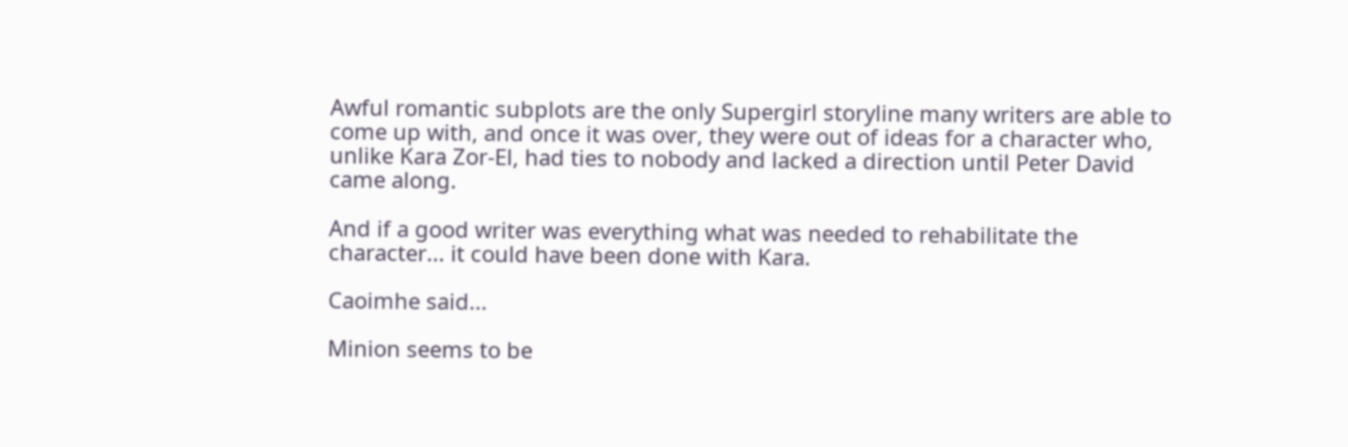Awful romantic subplots are the only Supergirl storyline many writers are able to come up with, and once it was over, they were out of ideas for a character who, unlike Kara Zor-El, had ties to nobody and lacked a direction until Peter David came along.

And if a good writer was everything what was needed to rehabilitate the character... it could have been done with Kara.

Caoimhe said...

Minion seems to be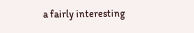a fairly interesting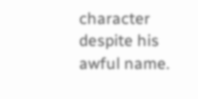character despite his awful name.